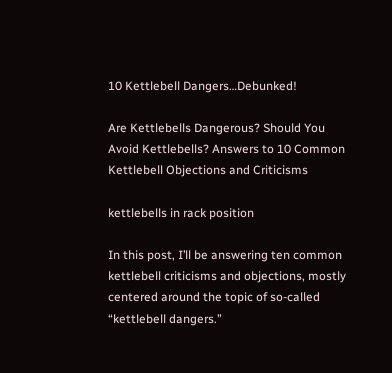10 Kettlebell Dangers…Debunked!

Are Kettlebells Dangerous? Should You Avoid Kettlebells? Answers to 10 Common Kettlebell Objections and Criticisms

kettlebells in rack position

In this post, I’ll be answering ten common kettlebell criticisms and objections, mostly centered around the topic of so-called “kettlebell dangers.”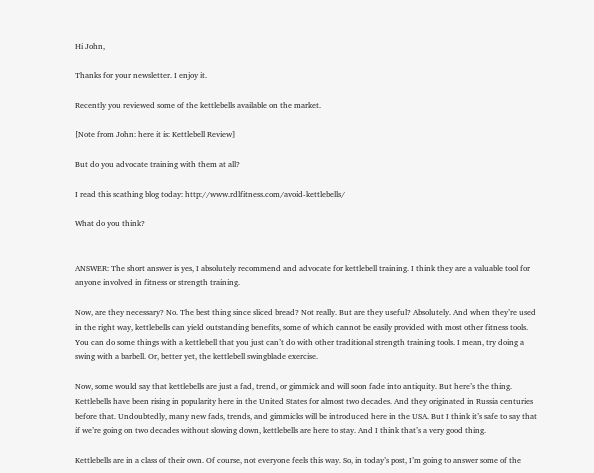Hi John,

Thanks for your newsletter. I enjoy it.

Recently you reviewed some of the kettlebells available on the market.

[Note from John: here it is: Kettlebell Review]

But do you advocate training with them at all?

I read this scathing blog today: http://www.rdlfitness.com/avoid-kettlebells/

What do you think?


ANSWER: The short answer is yes, I absolutely recommend and advocate for kettlebell training. I think they are a valuable tool for anyone involved in fitness or strength training.

Now, are they necessary? No. The best thing since sliced bread? Not really. But are they useful? Absolutely. And when they’re used in the right way, kettlebells can yield outstanding benefits, some of which cannot be easily provided with most other fitness tools. You can do some things with a kettlebell that you just can’t do with other traditional strength training tools. I mean, try doing a swing with a barbell. Or, better yet, the kettlebell swingblade exercise.

Now, some would say that kettlebells are just a fad, trend, or gimmick and will soon fade into antiquity. But here’s the thing. Kettlebells have been rising in popularity here in the United States for almost two decades. And they originated in Russia centuries before that. Undoubtedly, many new fads, trends, and gimmicks will be introduced here in the USA. But I think it’s safe to say that if we’re going on two decades without slowing down, kettlebells are here to stay. And I think that’s a very good thing.

Kettlebells are in a class of their own. Of course, not everyone feels this way. So, in today’s post, I’m going to answer some of the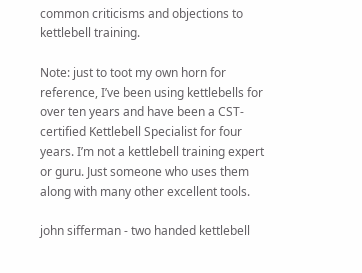common criticisms and objections to kettlebell training.

Note: just to toot my own horn for reference, I’ve been using kettlebells for over ten years and have been a CST-certified Kettlebell Specialist for four years. I’m not a kettlebell training expert or guru. Just someone who uses them along with many other excellent tools.

john sifferman - two handed kettlebell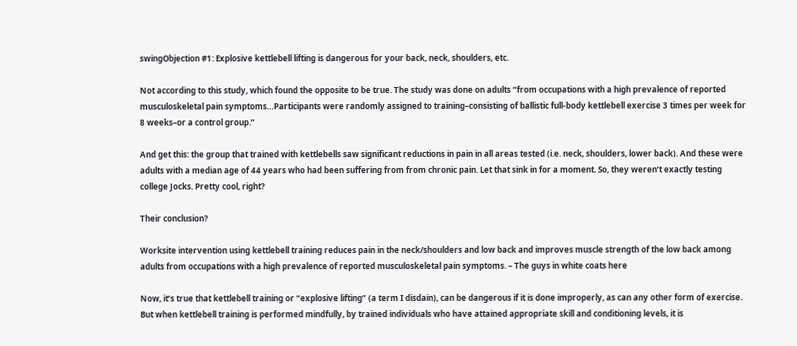swingObjection #1: Explosive kettlebell lifting is dangerous for your back, neck, shoulders, etc.

Not according to this study, which found the opposite to be true. The study was done on adults “from occupations with a high prevalence of reported musculoskeletal pain symptoms…Participants were randomly assigned to training–consisting of ballistic full-body kettlebell exercise 3 times per week for 8 weeks–or a control group.”

And get this: the group that trained with kettlebells saw significant reductions in pain in all areas tested (i.e. neck, shoulders, lower back). And these were adults with a median age of 44 years who had been suffering from from chronic pain. Let that sink in for a moment. So, they weren’t exactly testing college Jocks. Pretty cool, right?

Their conclusion?

Worksite intervention using kettlebell training reduces pain in the neck/shoulders and low back and improves muscle strength of the low back among adults from occupations with a high prevalence of reported musculoskeletal pain symptoms. – The guys in white coats here

Now, it’s true that kettlebell training or “explosive lifting” (a term I disdain), can be dangerous if it is done improperly, as can any other form of exercise. But when kettlebell training is performed mindfully, by trained individuals who have attained appropriate skill and conditioning levels, it is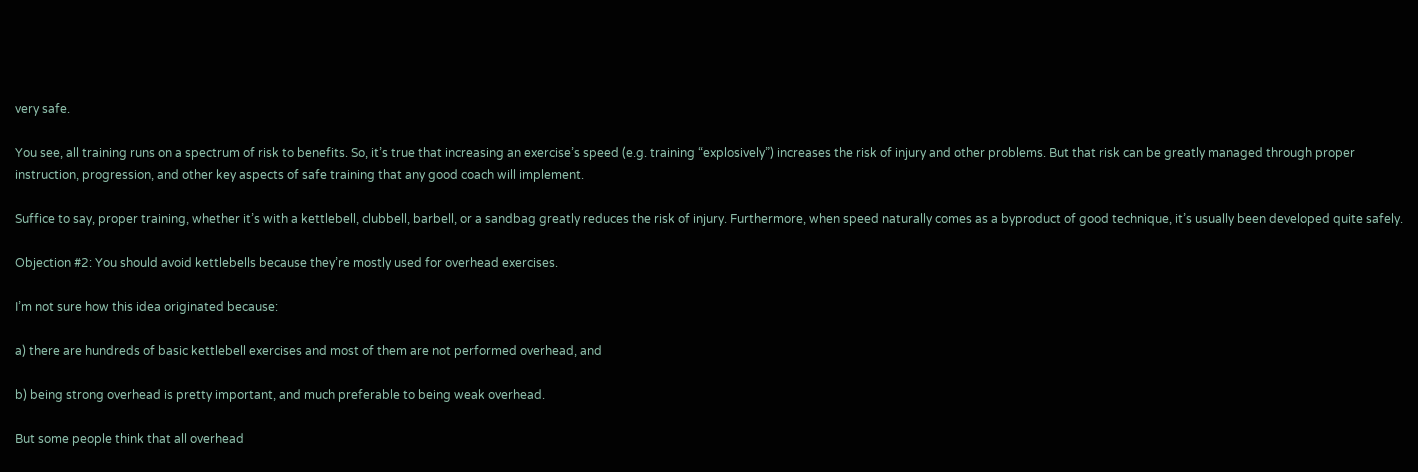very safe.

You see, all training runs on a spectrum of risk to benefits. So, it’s true that increasing an exercise’s speed (e.g. training “explosively”) increases the risk of injury and other problems. But that risk can be greatly managed through proper instruction, progression, and other key aspects of safe training that any good coach will implement.

Suffice to say, proper training, whether it’s with a kettlebell, clubbell, barbell, or a sandbag greatly reduces the risk of injury. Furthermore, when speed naturally comes as a byproduct of good technique, it’s usually been developed quite safely.

Objection #2: You should avoid kettlebells because they’re mostly used for overhead exercises.

I’m not sure how this idea originated because:

a) there are hundreds of basic kettlebell exercises and most of them are not performed overhead, and

b) being strong overhead is pretty important, and much preferable to being weak overhead.

But some people think that all overhead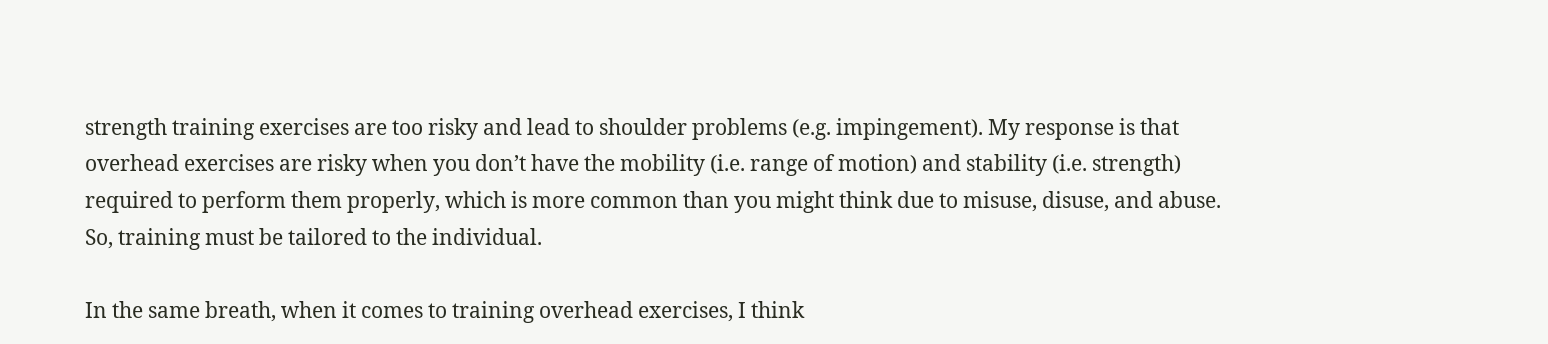strength training exercises are too risky and lead to shoulder problems (e.g. impingement). My response is that overhead exercises are risky when you don’t have the mobility (i.e. range of motion) and stability (i.e. strength) required to perform them properly, which is more common than you might think due to misuse, disuse, and abuse. So, training must be tailored to the individual.

In the same breath, when it comes to training overhead exercises, I think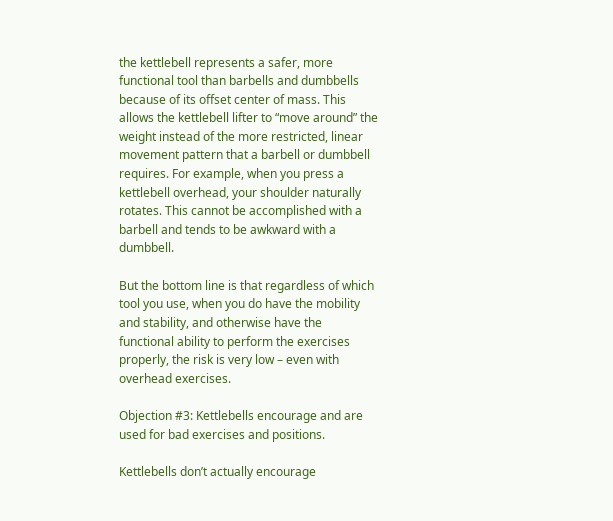the kettlebell represents a safer, more functional tool than barbells and dumbbells because of its offset center of mass. This allows the kettlebell lifter to “move around” the weight instead of the more restricted, linear movement pattern that a barbell or dumbbell requires. For example, when you press a kettlebell overhead, your shoulder naturally rotates. This cannot be accomplished with a barbell and tends to be awkward with a dumbbell.

But the bottom line is that regardless of which tool you use, when you do have the mobility and stability, and otherwise have the functional ability to perform the exercises properly, the risk is very low – even with overhead exercises.

Objection #3: Kettlebells encourage and are used for bad exercises and positions.

Kettlebells don’t actually encourage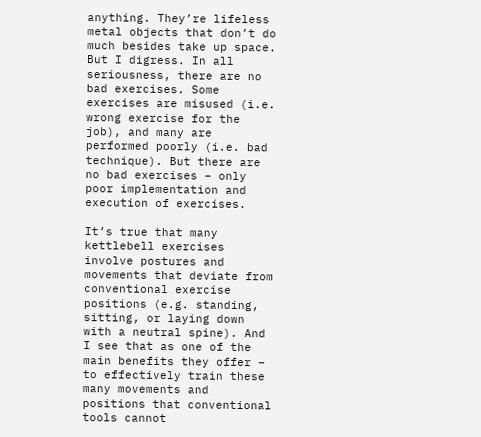anything. They’re lifeless metal objects that don’t do much besides take up space. But I digress. In all seriousness, there are no bad exercises. Some exercises are misused (i.e. wrong exercise for the job), and many are performed poorly (i.e. bad technique). But there are no bad exercises – only poor implementation and execution of exercises.

It’s true that many kettlebell exercises involve postures and movements that deviate from conventional exercise positions (e.g. standing, sitting, or laying down with a neutral spine). And I see that as one of the main benefits they offer – to effectively train these many movements and positions that conventional tools cannot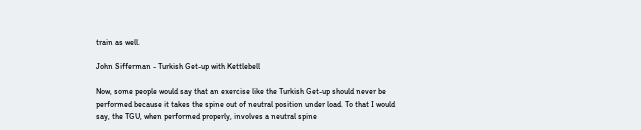train as well.

John Sifferman - Turkish Get-up with Kettlebell

Now, some people would say that an exercise like the Turkish Get-up should never be performed because it takes the spine out of neutral position under load. To that I would say, the TGU, when performed properly, involves a neutral spine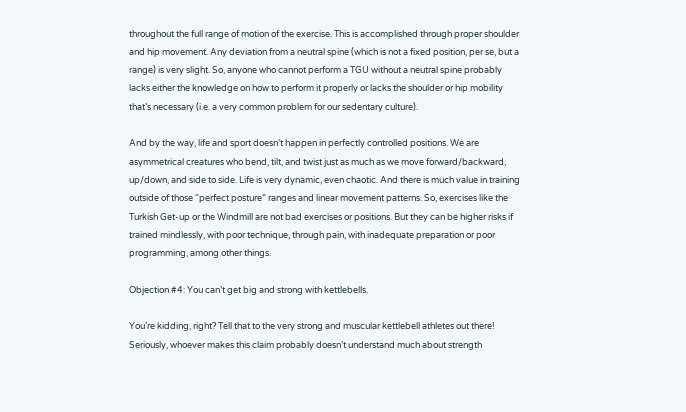throughout the full range of motion of the exercise. This is accomplished through proper shoulder and hip movement. Any deviation from a neutral spine (which is not a fixed position, per se, but a range) is very slight. So, anyone who cannot perform a TGU without a neutral spine probably lacks either the knowledge on how to perform it properly or lacks the shoulder or hip mobility that’s necessary (i.e. a very common problem for our sedentary culture).

And by the way, life and sport doesn’t happen in perfectly controlled positions. We are asymmetrical creatures who bend, tilt, and twist just as much as we move forward/backward, up/down, and side to side. Life is very dynamic, even chaotic. And there is much value in training outside of those “perfect posture” ranges and linear movement patterns. So, exercises like the Turkish Get-up or the Windmill are not bad exercises or positions. But they can be higher risks if trained mindlessly, with poor technique, through pain, with inadequate preparation or poor programming, among other things.

Objection #4: You can’t get big and strong with kettlebells.

You’re kidding, right? Tell that to the very strong and muscular kettlebell athletes out there! Seriously, whoever makes this claim probably doesn’t understand much about strength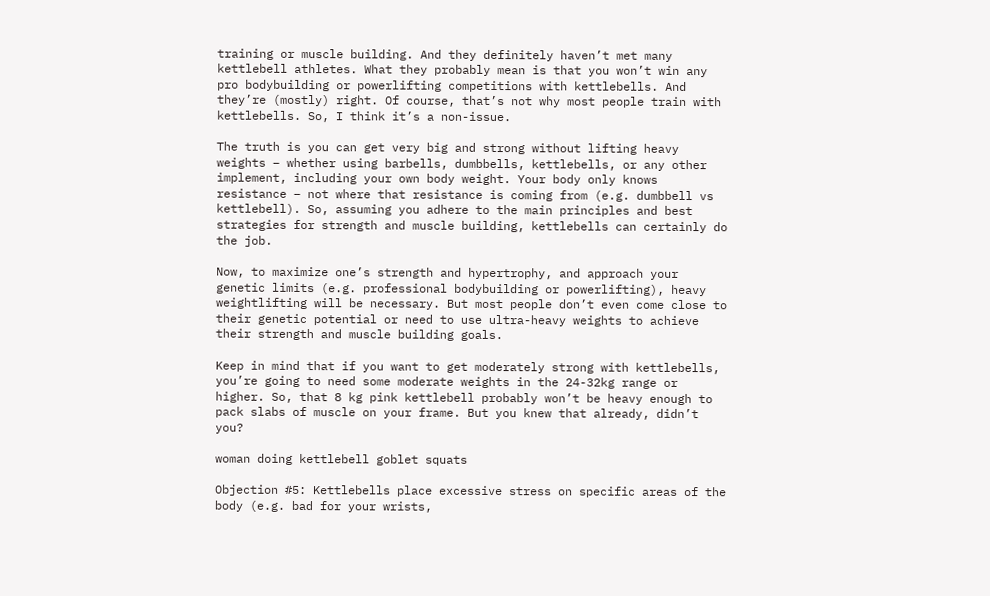training or muscle building. And they definitely haven’t met many kettlebell athletes. What they probably mean is that you won’t win any pro bodybuilding or powerlifting competitions with kettlebells. And they’re (mostly) right. Of course, that’s not why most people train with kettlebells. So, I think it’s a non-issue.

The truth is you can get very big and strong without lifting heavy weights – whether using barbells, dumbbells, kettlebells, or any other implement, including your own body weight. Your body only knows resistance – not where that resistance is coming from (e.g. dumbbell vs kettlebell). So, assuming you adhere to the main principles and best strategies for strength and muscle building, kettlebells can certainly do the job.

Now, to maximize one’s strength and hypertrophy, and approach your genetic limits (e.g. professional bodybuilding or powerlifting), heavy weightlifting will be necessary. But most people don’t even come close to their genetic potential or need to use ultra-heavy weights to achieve their strength and muscle building goals.

Keep in mind that if you want to get moderately strong with kettlebells, you’re going to need some moderate weights in the 24-32kg range or higher. So, that 8 kg pink kettlebell probably won’t be heavy enough to pack slabs of muscle on your frame. But you knew that already, didn’t you?

woman doing kettlebell goblet squats

Objection #5: Kettlebells place excessive stress on specific areas of the body (e.g. bad for your wrists,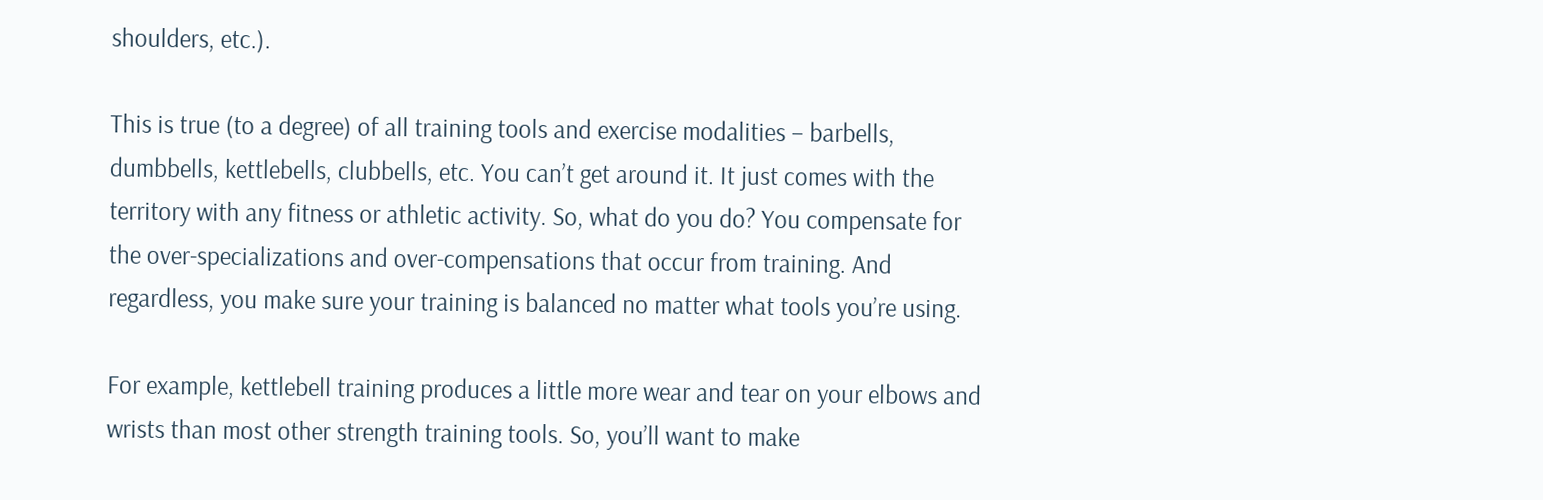shoulders, etc.).

This is true (to a degree) of all training tools and exercise modalities – barbells, dumbbells, kettlebells, clubbells, etc. You can’t get around it. It just comes with the territory with any fitness or athletic activity. So, what do you do? You compensate for the over-specializations and over-compensations that occur from training. And regardless, you make sure your training is balanced no matter what tools you’re using.

For example, kettlebell training produces a little more wear and tear on your elbows and wrists than most other strength training tools. So, you’ll want to make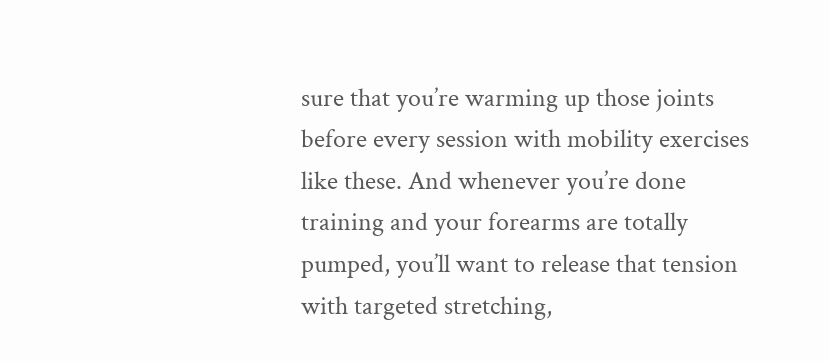sure that you’re warming up those joints before every session with mobility exercises like these. And whenever you’re done training and your forearms are totally pumped, you’ll want to release that tension with targeted stretching,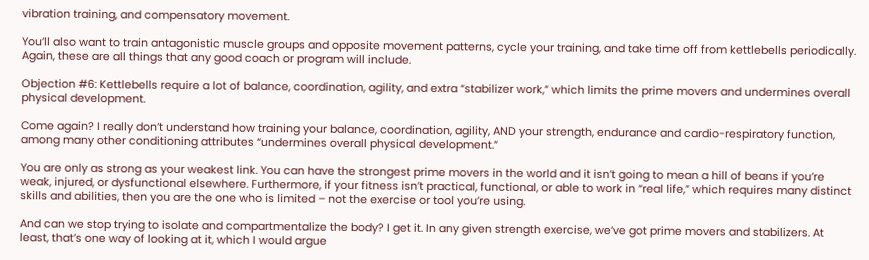vibration training, and compensatory movement.

You’ll also want to train antagonistic muscle groups and opposite movement patterns, cycle your training, and take time off from kettlebells periodically. Again, these are all things that any good coach or program will include.

Objection #6: Kettlebells require a lot of balance, coordination, agility, and extra “stabilizer work,” which limits the prime movers and undermines overall physical development.

Come again? I really don’t understand how training your balance, coordination, agility, AND your strength, endurance and cardio-respiratory function, among many other conditioning attributes “undermines overall physical development.”

You are only as strong as your weakest link. You can have the strongest prime movers in the world and it isn’t going to mean a hill of beans if you’re weak, injured, or dysfunctional elsewhere. Furthermore, if your fitness isn’t practical, functional, or able to work in “real life,” which requires many distinct skills and abilities, then you are the one who is limited – not the exercise or tool you’re using.

And can we stop trying to isolate and compartmentalize the body? I get it. In any given strength exercise, we’ve got prime movers and stabilizers. At least, that’s one way of looking at it, which I would argue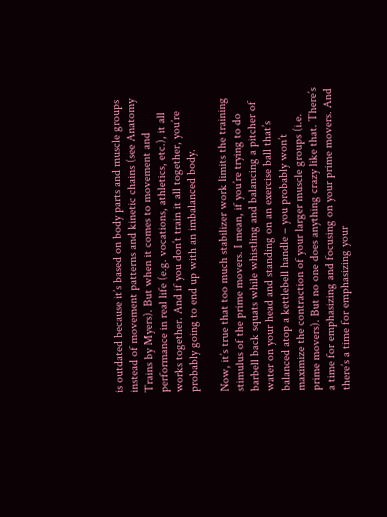is outdated because it’s based on body parts and muscle groups instead of movement patterns and kinetic chains (see Anatomy Trains by Myers). But when it comes to movement and performance in real life (e.g. vocations, athletics, etc.), it all works together. And if you don’t train it all together, you’re probably going to end up with an imbalanced body.

Now, it’s true that too much stabilizer work limits the training stimulus of the prime movers. I mean, if you’re trying to do barbell back squats while whistling and balancing a pitcher of water on your head and standing on an exercise ball that’s balanced atop a kettlebell handle – you probably won’t maximize the contraction of your larger muscle groups (i.e. prime movers). But no one does anything crazy like that. There’s a time for emphasizing and focusing on your prime movers. And there’s a time for emphasizing your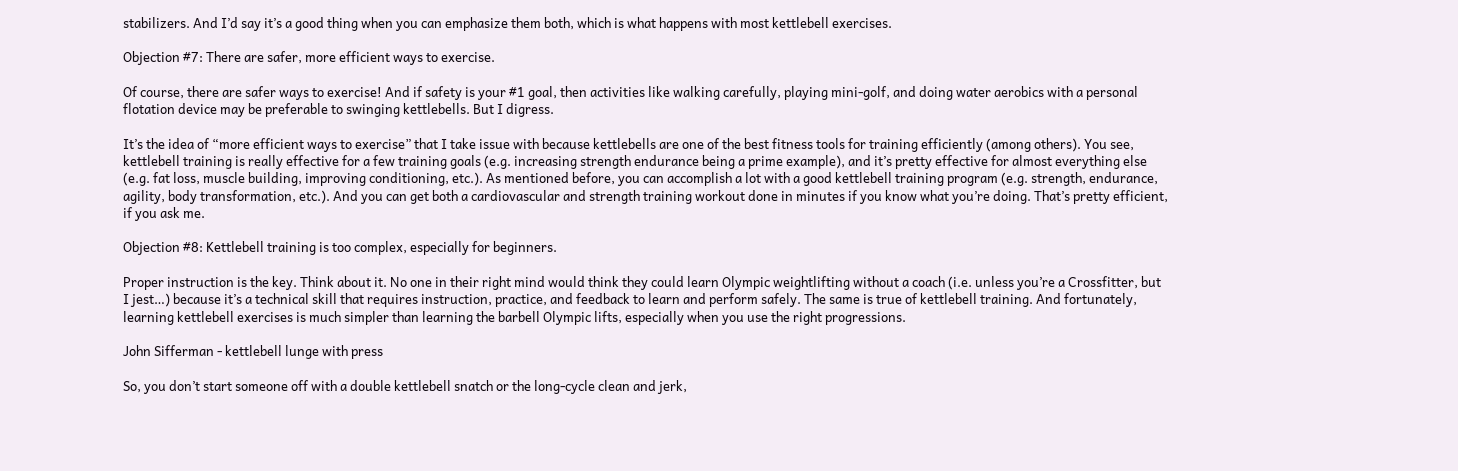stabilizers. And I’d say it’s a good thing when you can emphasize them both, which is what happens with most kettlebell exercises.

Objection #7: There are safer, more efficient ways to exercise.

Of course, there are safer ways to exercise! And if safety is your #1 goal, then activities like walking carefully, playing mini-golf, and doing water aerobics with a personal flotation device may be preferable to swinging kettlebells. But I digress.

It’s the idea of “more efficient ways to exercise” that I take issue with because kettlebells are one of the best fitness tools for training efficiently (among others). You see, kettlebell training is really effective for a few training goals (e.g. increasing strength endurance being a prime example), and it’s pretty effective for almost everything else (e.g. fat loss, muscle building, improving conditioning, etc.). As mentioned before, you can accomplish a lot with a good kettlebell training program (e.g. strength, endurance, agility, body transformation, etc.). And you can get both a cardiovascular and strength training workout done in minutes if you know what you’re doing. That’s pretty efficient, if you ask me.

Objection #8: Kettlebell training is too complex, especially for beginners.

Proper instruction is the key. Think about it. No one in their right mind would think they could learn Olympic weightlifting without a coach (i.e. unless you’re a Crossfitter, but I jest…) because it’s a technical skill that requires instruction, practice, and feedback to learn and perform safely. The same is true of kettlebell training. And fortunately, learning kettlebell exercises is much simpler than learning the barbell Olympic lifts, especially when you use the right progressions.

John Sifferman - kettlebell lunge with press

So, you don’t start someone off with a double kettlebell snatch or the long-cycle clean and jerk,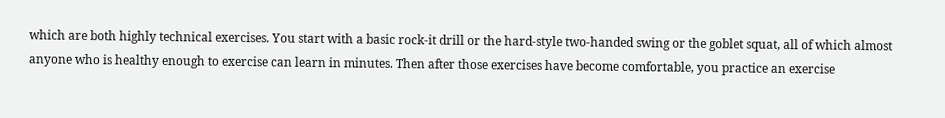which are both highly technical exercises. You start with a basic rock-it drill or the hard-style two-handed swing or the goblet squat, all of which almost anyone who is healthy enough to exercise can learn in minutes. Then after those exercises have become comfortable, you practice an exercise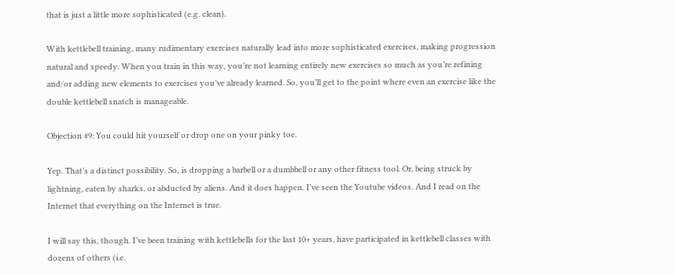that is just a little more sophisticated (e.g. clean).

With kettlebell training, many rudimentary exercises naturally lead into more sophisticated exercises, making progression natural and speedy. When you train in this way, you’re not learning entirely new exercises so much as you’re refining and/or adding new elements to exercises you’ve already learned. So, you’ll get to the point where even an exercise like the double kettlebell snatch is manageable.

Objection #9: You could hit yourself or drop one on your pinky toe.

Yep. That’s a distinct possibility. So, is dropping a barbell or a dumbbell or any other fitness tool. Or, being struck by lightning, eaten by sharks, or abducted by aliens. And it does happen. I’ve seen the Youtube videos. And I read on the Internet that everything on the Internet is true.

I will say this, though. I’ve been training with kettlebells for the last 10+ years, have participated in kettlebell classes with dozens of others (i.e.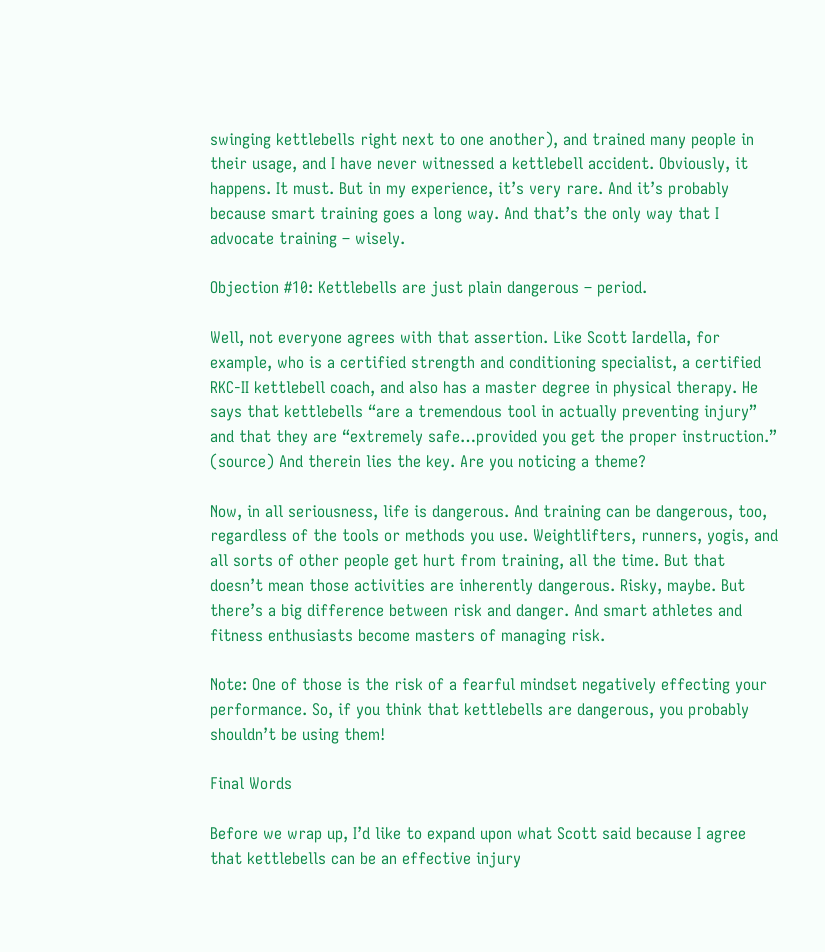swinging kettlebells right next to one another), and trained many people in their usage, and I have never witnessed a kettlebell accident. Obviously, it happens. It must. But in my experience, it’s very rare. And it’s probably because smart training goes a long way. And that’s the only way that I advocate training – wisely.

Objection #10: Kettlebells are just plain dangerous – period.

Well, not everyone agrees with that assertion. Like Scott Iardella, for example, who is a certified strength and conditioning specialist, a certified RKC-II kettlebell coach, and also has a master degree in physical therapy. He says that kettlebells “are a tremendous tool in actually preventing injury” and that they are “extremely safe…provided you get the proper instruction.” (source) And therein lies the key. Are you noticing a theme?

Now, in all seriousness, life is dangerous. And training can be dangerous, too, regardless of the tools or methods you use. Weightlifters, runners, yogis, and all sorts of other people get hurt from training, all the time. But that doesn’t mean those activities are inherently dangerous. Risky, maybe. But there’s a big difference between risk and danger. And smart athletes and fitness enthusiasts become masters of managing risk.

Note: One of those is the risk of a fearful mindset negatively effecting your performance. So, if you think that kettlebells are dangerous, you probably shouldn’t be using them!

Final Words

Before we wrap up, I’d like to expand upon what Scott said because I agree that kettlebells can be an effective injury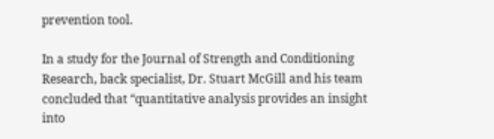prevention tool.

In a study for the Journal of Strength and Conditioning Research, back specialist, Dr. Stuart McGill and his team concluded that “quantitative analysis provides an insight into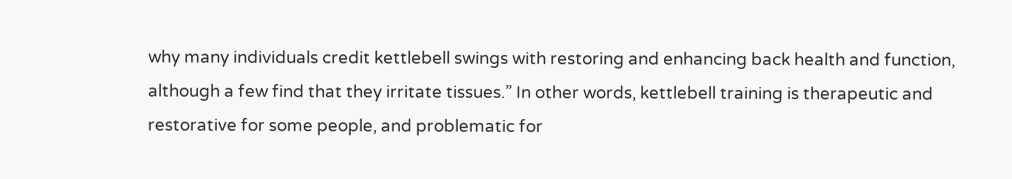why many individuals credit kettlebell swings with restoring and enhancing back health and function, although a few find that they irritate tissues.” In other words, kettlebell training is therapeutic and restorative for some people, and problematic for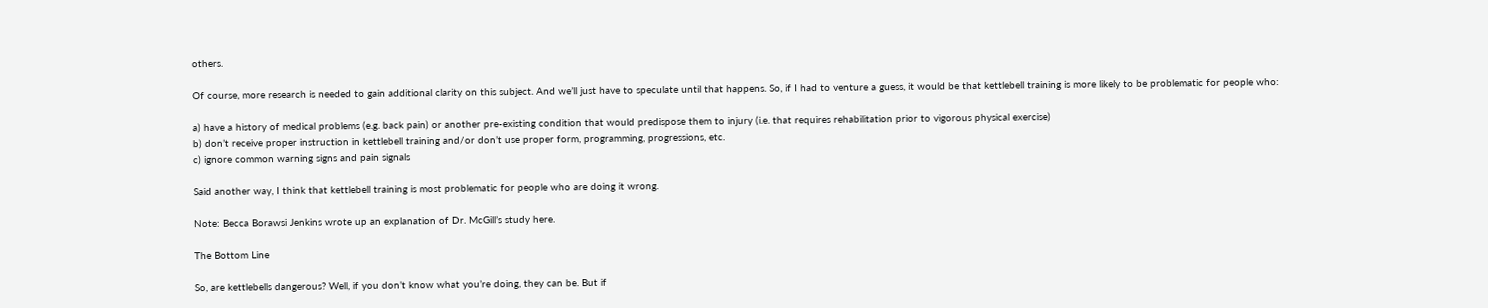others.

Of course, more research is needed to gain additional clarity on this subject. And we’ll just have to speculate until that happens. So, if I had to venture a guess, it would be that kettlebell training is more likely to be problematic for people who:

a) have a history of medical problems (e.g. back pain) or another pre-existing condition that would predispose them to injury (i.e. that requires rehabilitation prior to vigorous physical exercise)
b) don’t receive proper instruction in kettlebell training and/or don’t use proper form, programming, progressions, etc.
c) ignore common warning signs and pain signals

Said another way, I think that kettlebell training is most problematic for people who are doing it wrong.

Note: Becca Borawsi Jenkins wrote up an explanation of Dr. McGill’s study here.

The Bottom Line

So, are kettlebells dangerous? Well, if you don’t know what you’re doing, they can be. But if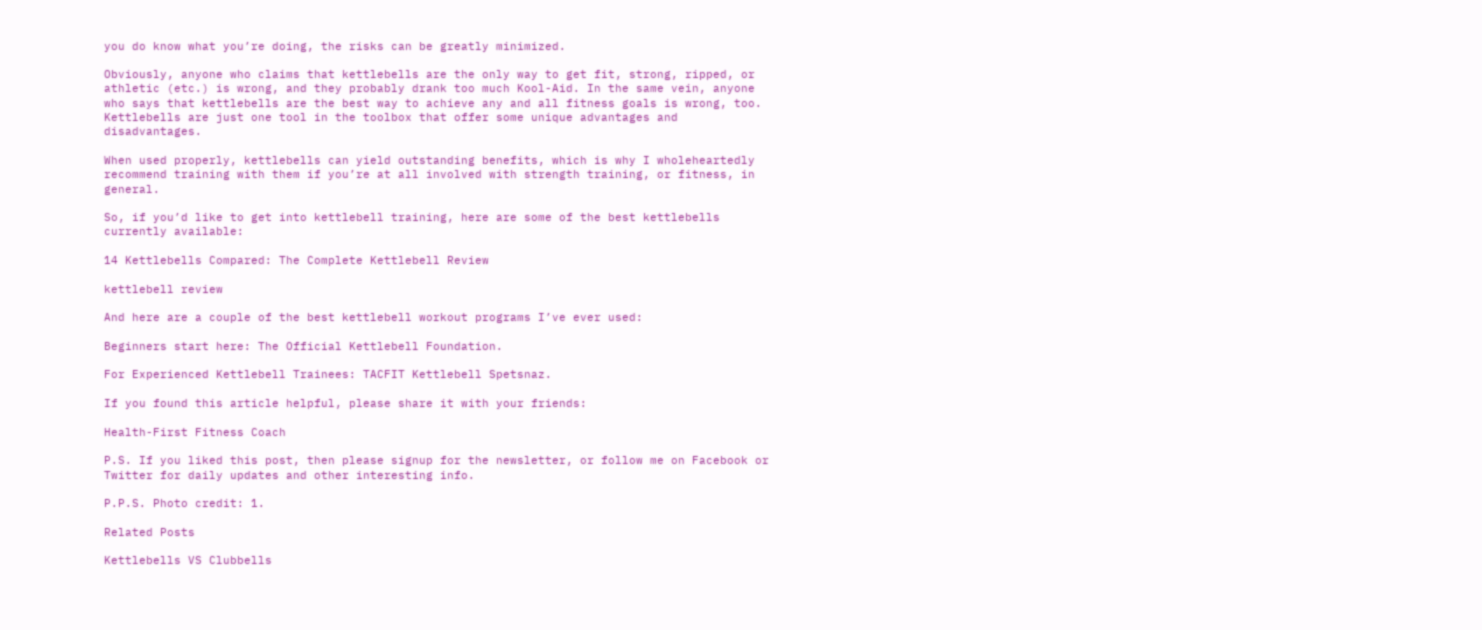you do know what you’re doing, the risks can be greatly minimized.

Obviously, anyone who claims that kettlebells are the only way to get fit, strong, ripped, or athletic (etc.) is wrong, and they probably drank too much Kool-Aid. In the same vein, anyone who says that kettlebells are the best way to achieve any and all fitness goals is wrong, too. Kettlebells are just one tool in the toolbox that offer some unique advantages and disadvantages.

When used properly, kettlebells can yield outstanding benefits, which is why I wholeheartedly recommend training with them if you’re at all involved with strength training, or fitness, in general.

So, if you’d like to get into kettlebell training, here are some of the best kettlebells currently available:

14 Kettlebells Compared: The Complete Kettlebell Review

kettlebell review

And here are a couple of the best kettlebell workout programs I’ve ever used:

Beginners start here: The Official Kettlebell Foundation.

For Experienced Kettlebell Trainees: TACFIT Kettlebell Spetsnaz.

If you found this article helpful, please share it with your friends:

Health-First Fitness Coach

P.S. If you liked this post, then please signup for the newsletter, or follow me on Facebook or Twitter for daily updates and other interesting info.

P.P.S. Photo credit: 1.

Related Posts

Kettlebells VS Clubbells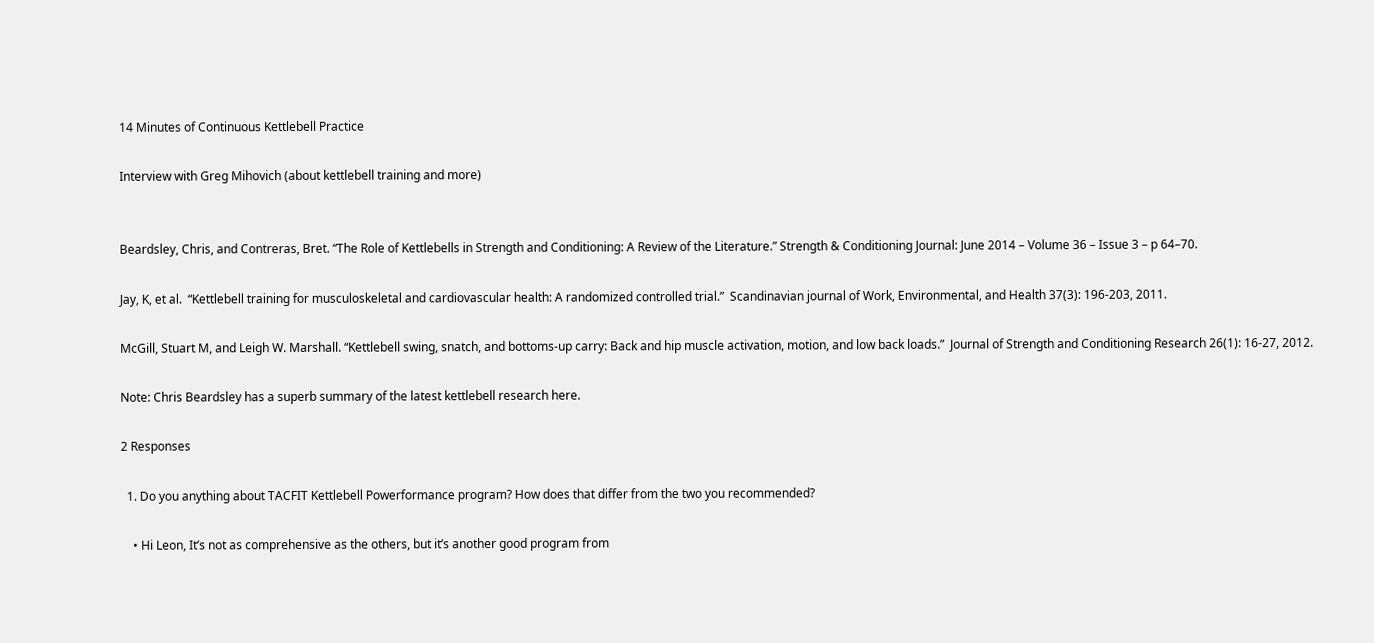14 Minutes of Continuous Kettlebell Practice

Interview with Greg Mihovich (about kettlebell training and more)


Beardsley, Chris, and Contreras, Bret. “The Role of Kettlebells in Strength and Conditioning: A Review of the Literature.” Strength & Conditioning Journal: June 2014 – Volume 36 – Issue 3 – p 64–70.

Jay, K, et al.  “Kettlebell training for musculoskeletal and cardiovascular health: A randomized controlled trial.”  Scandinavian journal of Work, Environmental, and Health 37(3): 196-203, 2011.

McGill, Stuart M, and Leigh W. Marshall. “Kettlebell swing, snatch, and bottoms-up carry: Back and hip muscle activation, motion, and low back loads.”  Journal of Strength and Conditioning Research 26(1): 16-27, 2012.

Note: Chris Beardsley has a superb summary of the latest kettlebell research here.

2 Responses

  1. Do you anything about TACFIT Kettlebell Powerformance program? How does that differ from the two you recommended?

    • Hi Leon, It’s not as comprehensive as the others, but it’s another good program from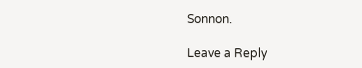Sonnon.

Leave a Reply